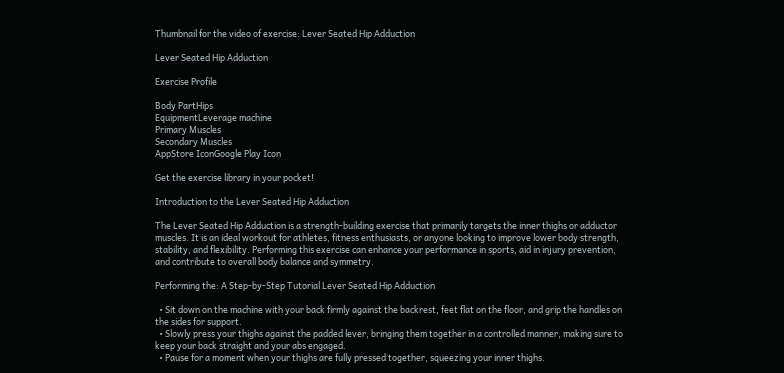Thumbnail for the video of exercise: Lever Seated Hip Adduction

Lever Seated Hip Adduction

Exercise Profile

Body PartHips
EquipmentLeverage machine
Primary Muscles
Secondary Muscles
AppStore IconGoogle Play Icon

Get the exercise library in your pocket!

Introduction to the Lever Seated Hip Adduction

The Lever Seated Hip Adduction is a strength-building exercise that primarily targets the inner thighs or adductor muscles. It is an ideal workout for athletes, fitness enthusiasts, or anyone looking to improve lower body strength, stability, and flexibility. Performing this exercise can enhance your performance in sports, aid in injury prevention, and contribute to overall body balance and symmetry.

Performing the: A Step-by-Step Tutorial Lever Seated Hip Adduction

  • Sit down on the machine with your back firmly against the backrest, feet flat on the floor, and grip the handles on the sides for support.
  • Slowly press your thighs against the padded lever, bringing them together in a controlled manner, making sure to keep your back straight and your abs engaged.
  • Pause for a moment when your thighs are fully pressed together, squeezing your inner thighs.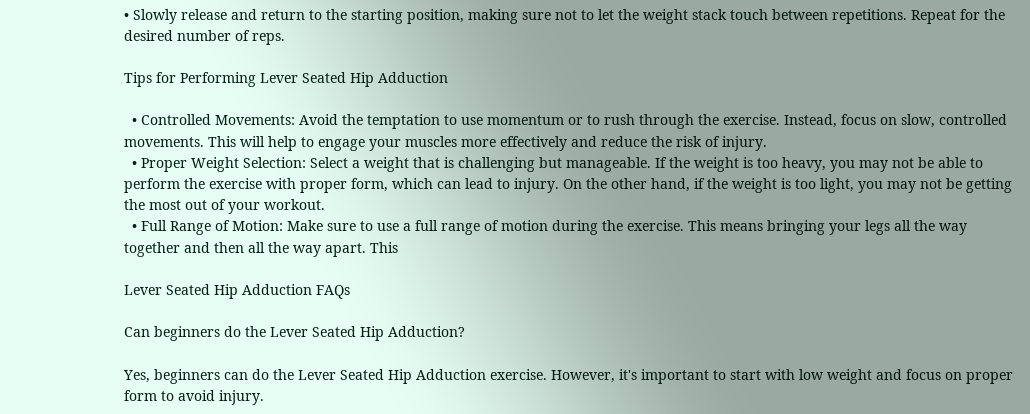• Slowly release and return to the starting position, making sure not to let the weight stack touch between repetitions. Repeat for the desired number of reps.

Tips for Performing Lever Seated Hip Adduction

  • Controlled Movements: Avoid the temptation to use momentum or to rush through the exercise. Instead, focus on slow, controlled movements. This will help to engage your muscles more effectively and reduce the risk of injury.
  • Proper Weight Selection: Select a weight that is challenging but manageable. If the weight is too heavy, you may not be able to perform the exercise with proper form, which can lead to injury. On the other hand, if the weight is too light, you may not be getting the most out of your workout.
  • Full Range of Motion: Make sure to use a full range of motion during the exercise. This means bringing your legs all the way together and then all the way apart. This

Lever Seated Hip Adduction FAQs

Can beginners do the Lever Seated Hip Adduction?

Yes, beginners can do the Lever Seated Hip Adduction exercise. However, it's important to start with low weight and focus on proper form to avoid injury.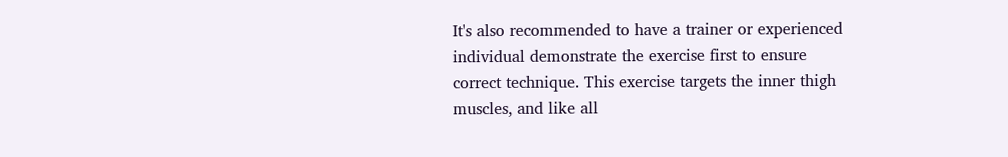It's also recommended to have a trainer or experienced individual demonstrate the exercise first to ensure correct technique. This exercise targets the inner thigh muscles, and like all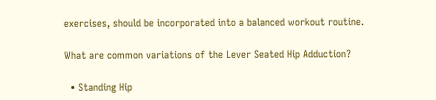exercises, should be incorporated into a balanced workout routine.

What are common variations of the Lever Seated Hip Adduction?

  • Standing Hip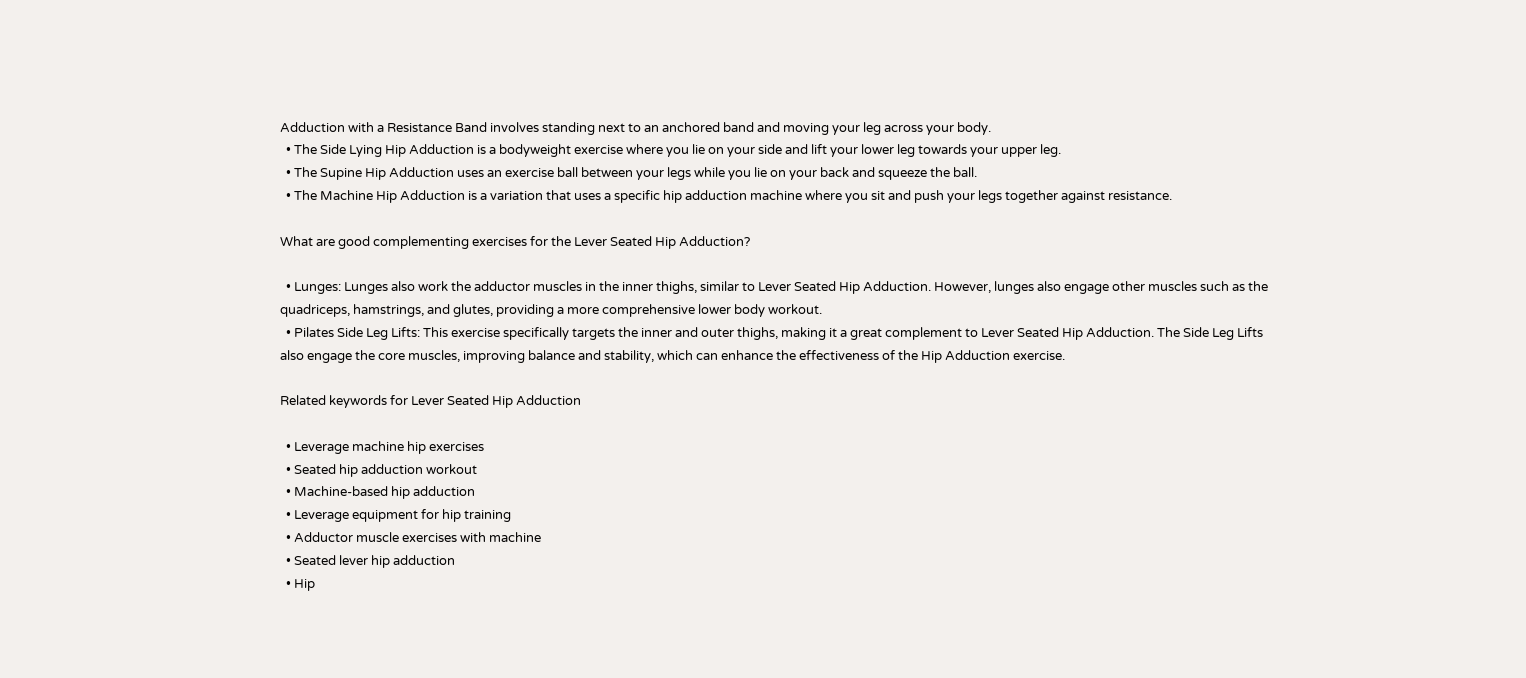Adduction with a Resistance Band involves standing next to an anchored band and moving your leg across your body.
  • The Side Lying Hip Adduction is a bodyweight exercise where you lie on your side and lift your lower leg towards your upper leg.
  • The Supine Hip Adduction uses an exercise ball between your legs while you lie on your back and squeeze the ball.
  • The Machine Hip Adduction is a variation that uses a specific hip adduction machine where you sit and push your legs together against resistance.

What are good complementing exercises for the Lever Seated Hip Adduction?

  • Lunges: Lunges also work the adductor muscles in the inner thighs, similar to Lever Seated Hip Adduction. However, lunges also engage other muscles such as the quadriceps, hamstrings, and glutes, providing a more comprehensive lower body workout.
  • Pilates Side Leg Lifts: This exercise specifically targets the inner and outer thighs, making it a great complement to Lever Seated Hip Adduction. The Side Leg Lifts also engage the core muscles, improving balance and stability, which can enhance the effectiveness of the Hip Adduction exercise.

Related keywords for Lever Seated Hip Adduction

  • Leverage machine hip exercises
  • Seated hip adduction workout
  • Machine-based hip adduction
  • Leverage equipment for hip training
  • Adductor muscle exercises with machine
  • Seated lever hip adduction
  • Hip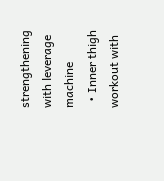strengthening with leverage machine
  • Inner thigh workout with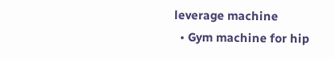leverage machine
  • Gym machine for hip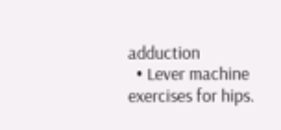adduction
  • Lever machine exercises for hips.